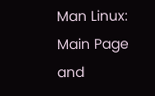Man Linux: Main Page and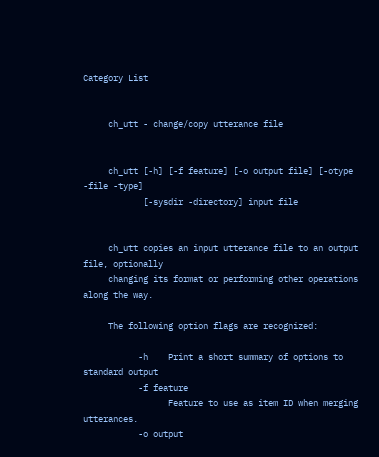Category List


     ch_utt - change/copy utterance file


     ch_utt [-h] [-f feature] [-o output file] [-otype -file -type]
            [-sysdir -directory] input file


     ch_utt copies an input utterance file to an output file, optionally
     changing its format or performing other operations along the way.

     The following option flags are recognized:

           -h    Print a short summary of options to standard output
           -f feature
                 Feature to use as item ID when merging utterances.
           -o output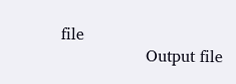file
                 Output file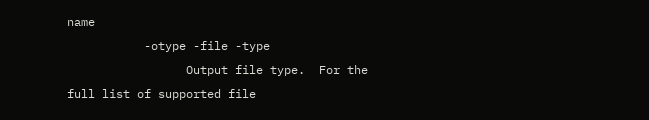name
           -otype -file -type
                 Output file type.  For the full list of supported file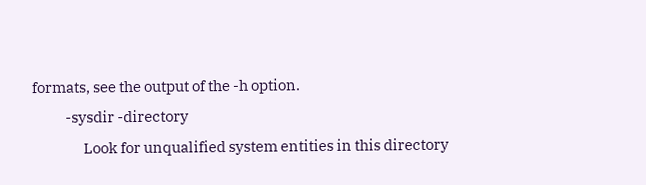formats, see the output of the -h option.
           -sysdir -directory
                 Look for unqualified system entities in this directory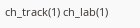ch_track(1) ch_lab(1)